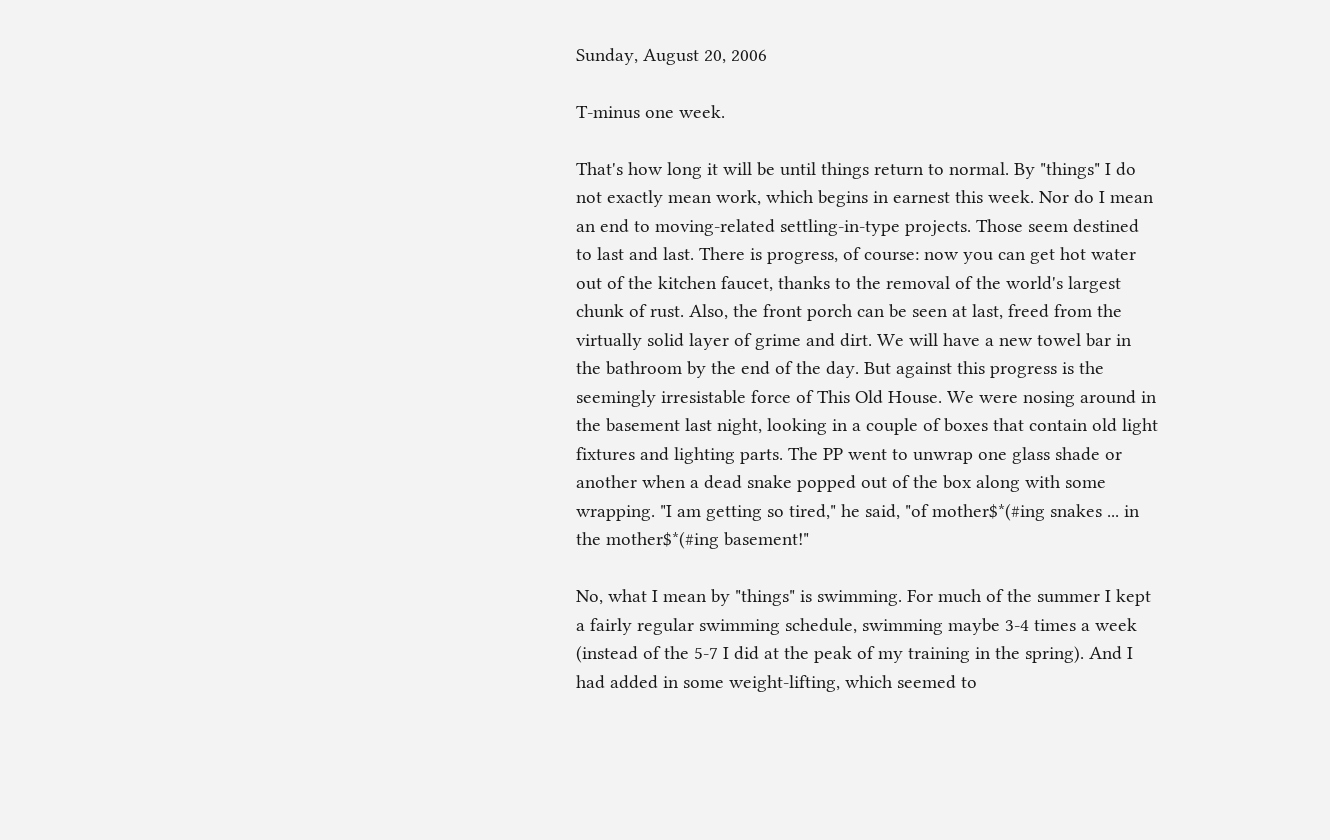Sunday, August 20, 2006

T-minus one week.

That's how long it will be until things return to normal. By "things" I do not exactly mean work, which begins in earnest this week. Nor do I mean an end to moving-related settling-in-type projects. Those seem destined to last and last. There is progress, of course: now you can get hot water out of the kitchen faucet, thanks to the removal of the world's largest chunk of rust. Also, the front porch can be seen at last, freed from the virtually solid layer of grime and dirt. We will have a new towel bar in the bathroom by the end of the day. But against this progress is the seemingly irresistable force of This Old House. We were nosing around in the basement last night, looking in a couple of boxes that contain old light fixtures and lighting parts. The PP went to unwrap one glass shade or another when a dead snake popped out of the box along with some wrapping. "I am getting so tired," he said, "of mother$*(#ing snakes ... in the mother$*(#ing basement!"

No, what I mean by "things" is swimming. For much of the summer I kept a fairly regular swimming schedule, swimming maybe 3-4 times a week (instead of the 5-7 I did at the peak of my training in the spring). And I had added in some weight-lifting, which seemed to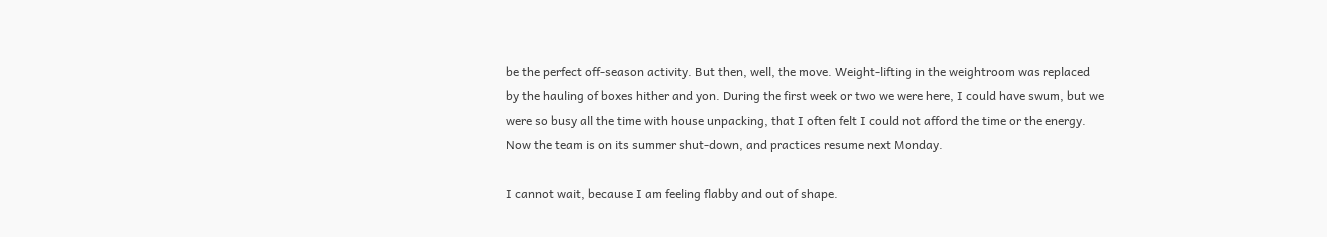be the perfect off-season activity. But then, well, the move. Weight-lifting in the weightroom was replaced by the hauling of boxes hither and yon. During the first week or two we were here, I could have swum, but we were so busy all the time with house unpacking, that I often felt I could not afford the time or the energy. Now the team is on its summer shut-down, and practices resume next Monday.

I cannot wait, because I am feeling flabby and out of shape.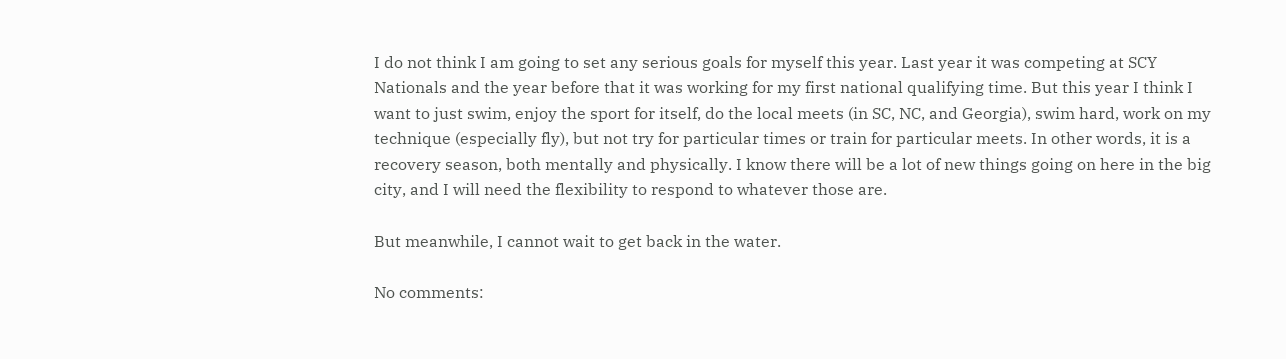I do not think I am going to set any serious goals for myself this year. Last year it was competing at SCY Nationals and the year before that it was working for my first national qualifying time. But this year I think I want to just swim, enjoy the sport for itself, do the local meets (in SC, NC, and Georgia), swim hard, work on my technique (especially fly), but not try for particular times or train for particular meets. In other words, it is a recovery season, both mentally and physically. I know there will be a lot of new things going on here in the big city, and I will need the flexibility to respond to whatever those are.

But meanwhile, I cannot wait to get back in the water.

No comments: